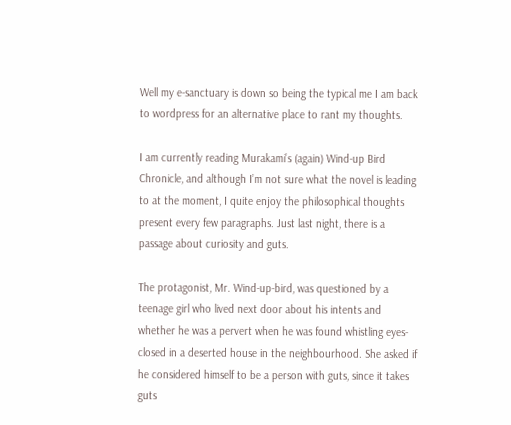Well my e-sanctuary is down so being the typical me I am back to wordpress for an alternative place to rant my thoughts.

I am currently reading Murakami’s (again) Wind-up Bird Chronicle, and although I’m not sure what the novel is leading to at the moment, I quite enjoy the philosophical thoughts present every few paragraphs. Just last night, there is a passage about curiosity and guts.

The protagonist, Mr. Wind-up-bird, was questioned by a teenage girl who lived next door about his intents and whether he was a pervert when he was found whistling eyes-closed in a deserted house in the neighbourhood. She asked if he considered himself to be a person with guts, since it takes guts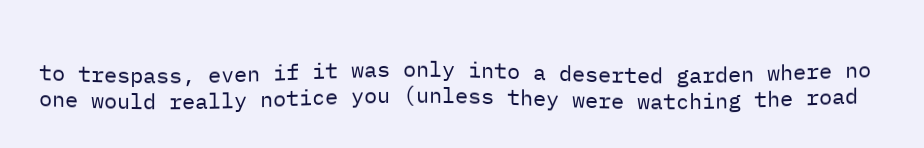to trespass, even if it was only into a deserted garden where no one would really notice you (unless they were watching the road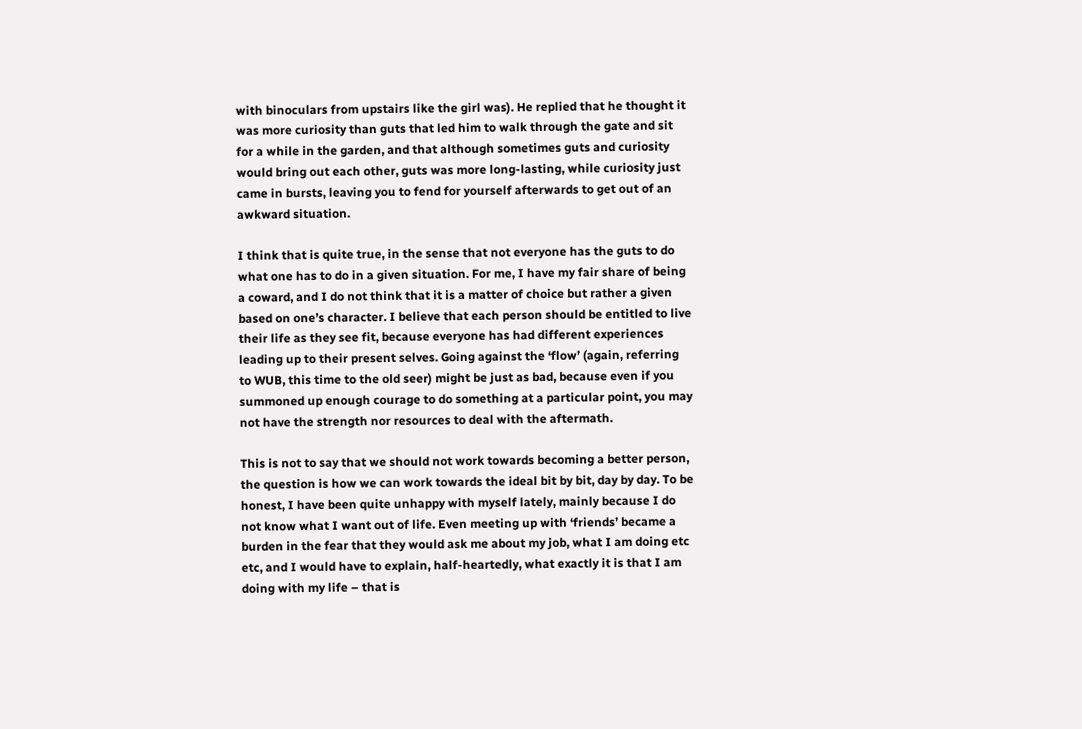with binoculars from upstairs like the girl was). He replied that he thought it was more curiosity than guts that led him to walk through the gate and sit for a while in the garden, and that although sometimes guts and curiosity would bring out each other, guts was more long-lasting, while curiosity just came in bursts, leaving you to fend for yourself afterwards to get out of an awkward situation.

I think that is quite true, in the sense that not everyone has the guts to do what one has to do in a given situation. For me, I have my fair share of being a coward, and I do not think that it is a matter of choice but rather a given based on one’s character. I believe that each person should be entitled to live their life as they see fit, because everyone has had different experiences leading up to their present selves. Going against the ‘flow’ (again, referring to WUB, this time to the old seer) might be just as bad, because even if you summoned up enough courage to do something at a particular point, you may not have the strength nor resources to deal with the aftermath.

This is not to say that we should not work towards becoming a better person, the question is how we can work towards the ideal bit by bit, day by day. To be honest, I have been quite unhappy with myself lately, mainly because I do not know what I want out of life. Even meeting up with ‘friends’ became a burden in the fear that they would ask me about my job, what I am doing etc etc, and I would have to explain, half-heartedly, what exactly it is that I am doing with my life – that is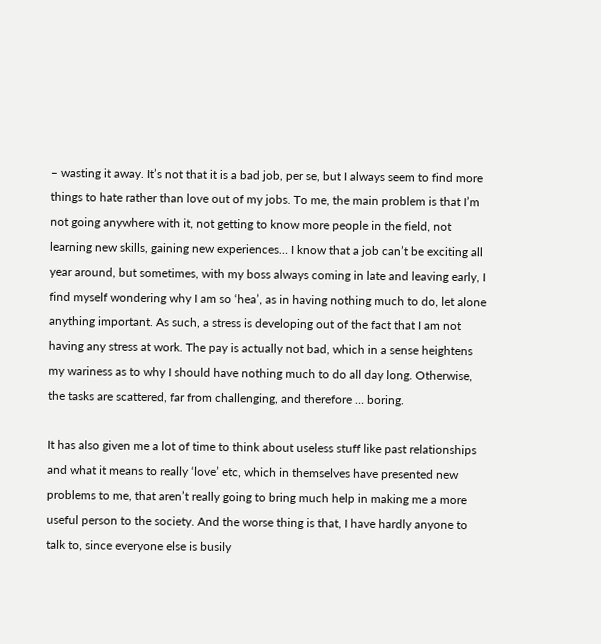– wasting it away. It’s not that it is a bad job, per se, but I always seem to find more things to hate rather than love out of my jobs. To me, the main problem is that I’m not going anywhere with it, not getting to know more people in the field, not learning new skills, gaining new experiences… I know that a job can’t be exciting all year around, but sometimes, with my boss always coming in late and leaving early, I find myself wondering why I am so ‘hea’, as in having nothing much to do, let alone anything important. As such, a stress is developing out of the fact that I am not having any stress at work. The pay is actually not bad, which in a sense heightens my wariness as to why I should have nothing much to do all day long. Otherwise, the tasks are scattered, far from challenging, and therefore … boring.

It has also given me a lot of time to think about useless stuff like past relationships and what it means to really ‘love’ etc, which in themselves have presented new problems to me, that aren’t really going to bring much help in making me a more useful person to the society. And the worse thing is that, I have hardly anyone to talk to, since everyone else is busily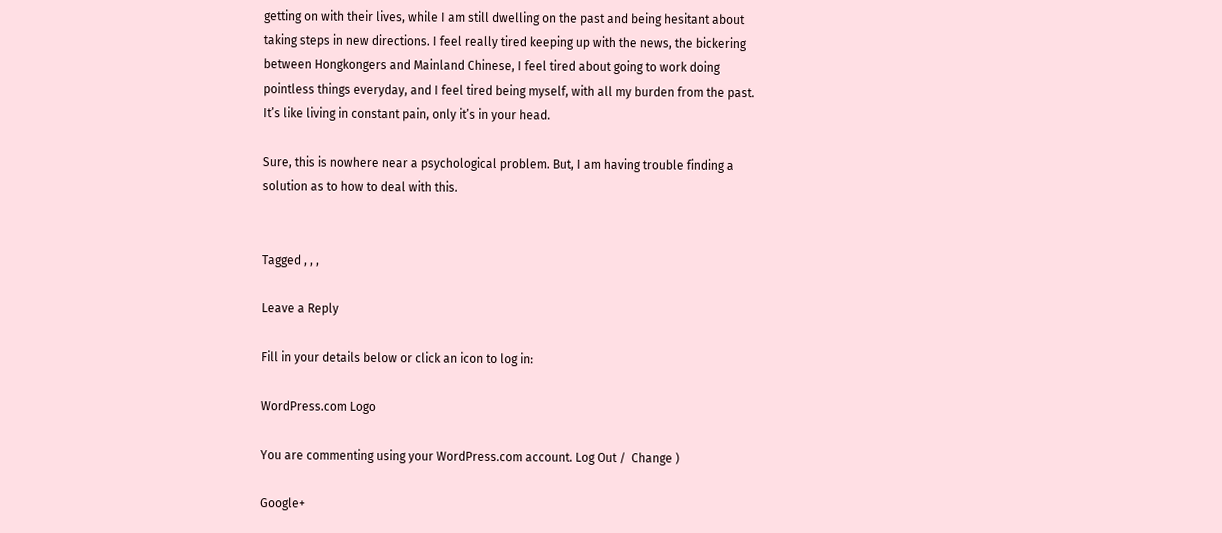getting on with their lives, while I am still dwelling on the past and being hesitant about taking steps in new directions. I feel really tired keeping up with the news, the bickering between Hongkongers and Mainland Chinese, I feel tired about going to work doing pointless things everyday, and I feel tired being myself, with all my burden from the past. It’s like living in constant pain, only it’s in your head.

Sure, this is nowhere near a psychological problem. But, I am having trouble finding a solution as to how to deal with this.


Tagged , , ,

Leave a Reply

Fill in your details below or click an icon to log in:

WordPress.com Logo

You are commenting using your WordPress.com account. Log Out /  Change )

Google+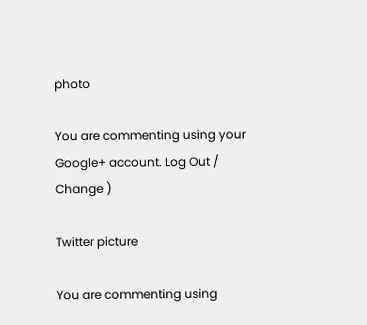photo

You are commenting using your Google+ account. Log Out /  Change )

Twitter picture

You are commenting using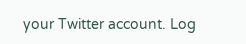your Twitter account. Log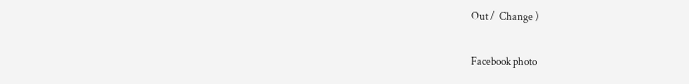Out /  Change )

Facebook photo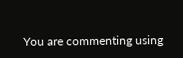You are commenting using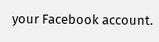your Facebook account.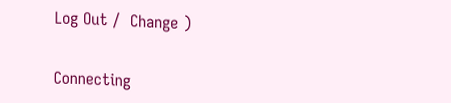Log Out /  Change )


Connecting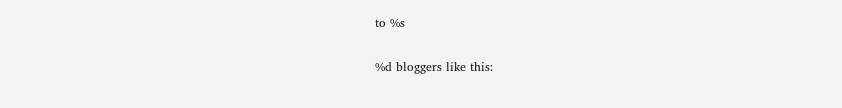to %s

%d bloggers like this: